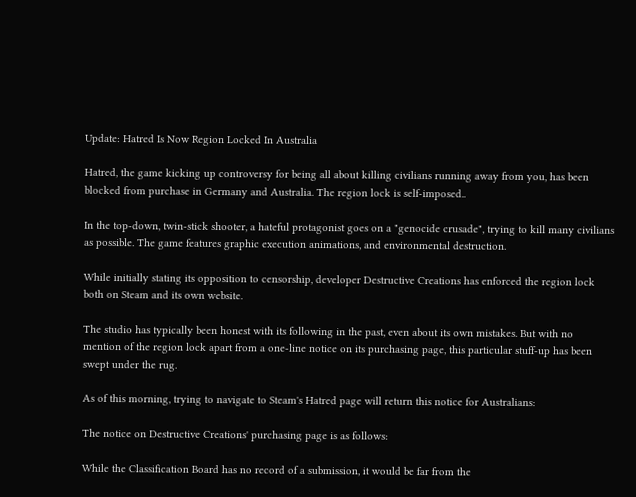Update: Hatred Is Now Region Locked In Australia

Hatred, the game kicking up controversy for being all about killing civilians running away from you, has been blocked from purchase in Germany and Australia. The region lock is self-imposed..

In the top-down, twin-stick shooter, a hateful protagonist goes on a "genocide crusade", trying to kill many civilians as possible. The game features graphic execution animations, and environmental destruction.

While initially stating its opposition to censorship, developer Destructive Creations has enforced the region lock both on Steam and its own website.

The studio has typically been honest with its following in the past, even about its own mistakes. But with no mention of the region lock apart from a one-line notice on its purchasing page, this particular stuff-up has been swept under the rug.

As of this morning, trying to navigate to Steam's Hatred page will return this notice for Australians:

The notice on Destructive Creations' purchasing page is as follows:

While the Classification Board has no record of a submission, it would be far from the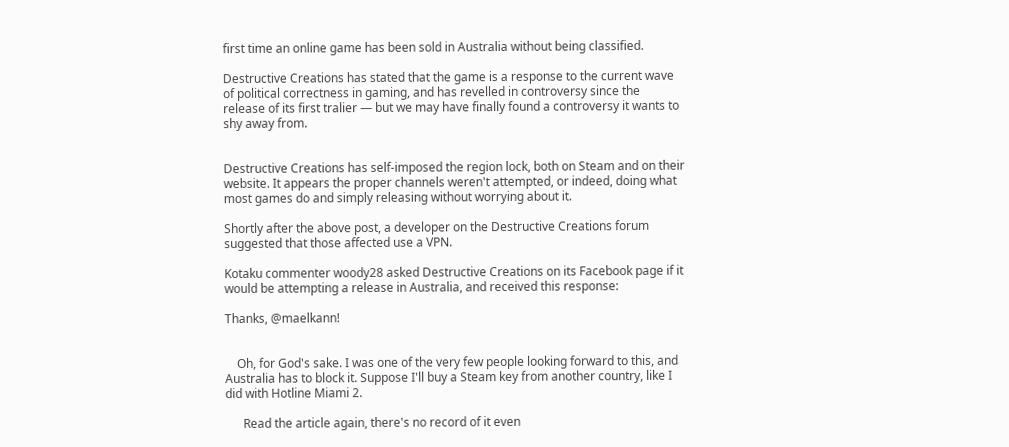first time an online game has been sold in Australia without being classified.

Destructive Creations has stated that the game is a response to the current wave of political correctness in gaming, and has revelled in controversy since the release of its first tralier — but we may have finally found a controversy it wants to shy away from.


Destructive Creations has self-imposed the region lock, both on Steam and on their website. It appears the proper channels weren't attempted, or indeed, doing what most games do and simply releasing without worrying about it.

Shortly after the above post, a developer on the Destructive Creations forum suggested that those affected use a VPN.

Kotaku commenter woody28 asked Destructive Creations on its Facebook page if it would be attempting a release in Australia, and received this response:

Thanks, @maelkann!


    Oh, for God's sake. I was one of the very few people looking forward to this, and Australia has to block it. Suppose I'll buy a Steam key from another country, like I did with Hotline Miami 2.

      Read the article again, there's no record of it even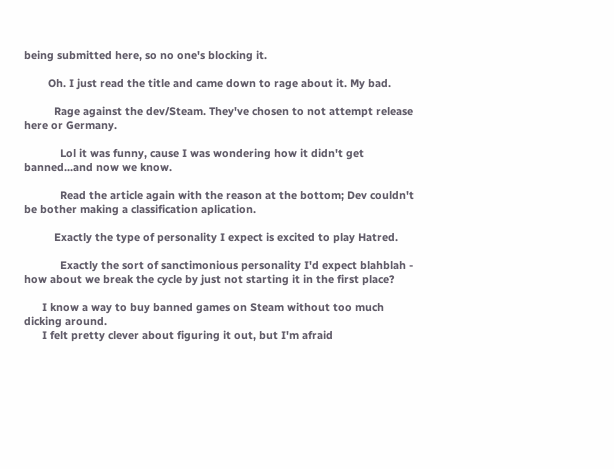being submitted here, so no one's blocking it.

        Oh. I just read the title and came down to rage about it. My bad.

          Rage against the dev/Steam. They've chosen to not attempt release here or Germany.

            Lol it was funny, cause I was wondering how it didn't get banned...and now we know.

            Read the article again with the reason at the bottom; Dev couldn't be bother making a classification aplication.

          Exactly the type of personality I expect is excited to play Hatred.

            Exactly the sort of sanctimonious personality I'd expect blahblah - how about we break the cycle by just not starting it in the first place?

      I know a way to buy banned games on Steam without too much dicking around.
      I felt pretty clever about figuring it out, but I'm afraid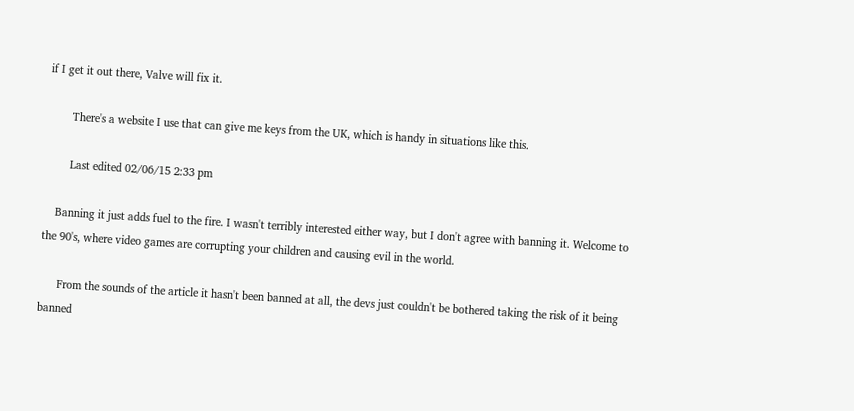if I get it out there, Valve will fix it.

        There's a website I use that can give me keys from the UK, which is handy in situations like this.

        Last edited 02/06/15 2:33 pm

    Banning it just adds fuel to the fire. I wasn't terribly interested either way, but I don't agree with banning it. Welcome to the 90's, where video games are corrupting your children and causing evil in the world.

      From the sounds of the article it hasn't been banned at all, the devs just couldn't be bothered taking the risk of it being banned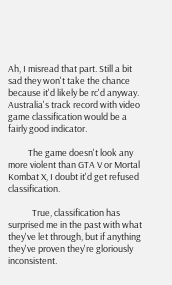Ah, I misread that part. Still a bit sad they won't take the chance because it'd likely be rc'd anyway. Australia's track record with video game classification would be a fairly good indicator.

          The game doesn't look any more violent than GTA V or Mortal Kombat X, I doubt it'd get refused classification.

            True, classification has surprised me in the past with what they've let through, but if anything they've proven they're gloriously inconsistent.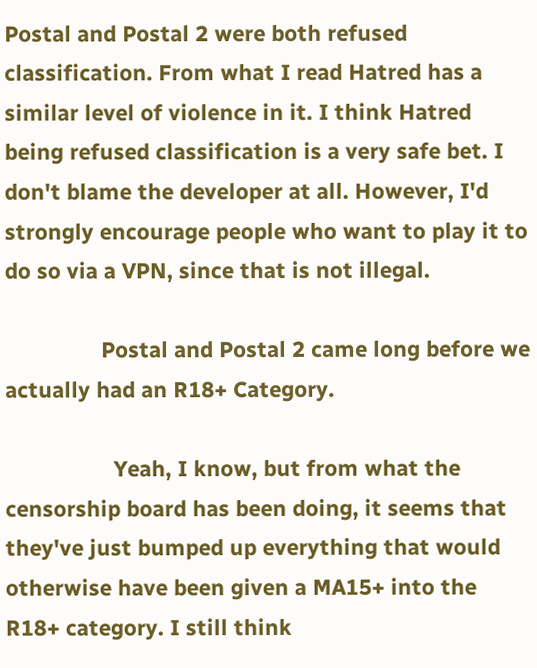Postal and Postal 2 were both refused classification. From what I read Hatred has a similar level of violence in it. I think Hatred being refused classification is a very safe bet. I don't blame the developer at all. However, I'd strongly encourage people who want to play it to do so via a VPN, since that is not illegal.

                Postal and Postal 2 came long before we actually had an R18+ Category.

                  Yeah, I know, but from what the censorship board has been doing, it seems that they've just bumped up everything that would otherwise have been given a MA15+ into the R18+ category. I still think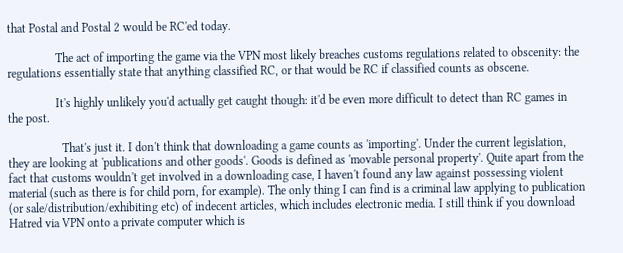that Postal and Postal 2 would be RC'ed today.

                The act of importing the game via the VPN most likely breaches customs regulations related to obscenity: the regulations essentially state that anything classified RC, or that would be RC if classified counts as obscene.

                It's highly unlikely you'd actually get caught though: it'd be even more difficult to detect than RC games in the post.

                  That's just it. I don't think that downloading a game counts as 'importing'. Under the current legislation, they are looking at 'publications and other goods'. Goods is defined as 'movable personal property'. Quite apart from the fact that customs wouldn't get involved in a downloading case, I haven't found any law against possessing violent material (such as there is for child porn, for example). The only thing I can find is a criminal law applying to publication (or sale/distribution/exhibiting etc) of indecent articles, which includes electronic media. I still think if you download Hatred via VPN onto a private computer which is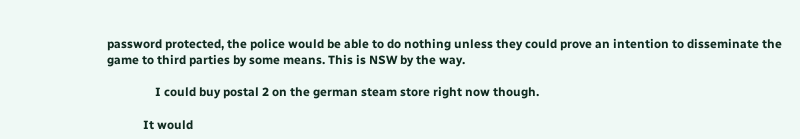password protected, the police would be able to do nothing unless they could prove an intention to disseminate the game to third parties by some means. This is NSW by the way.

                I could buy postal 2 on the german steam store right now though.

            It would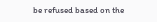be refused based on the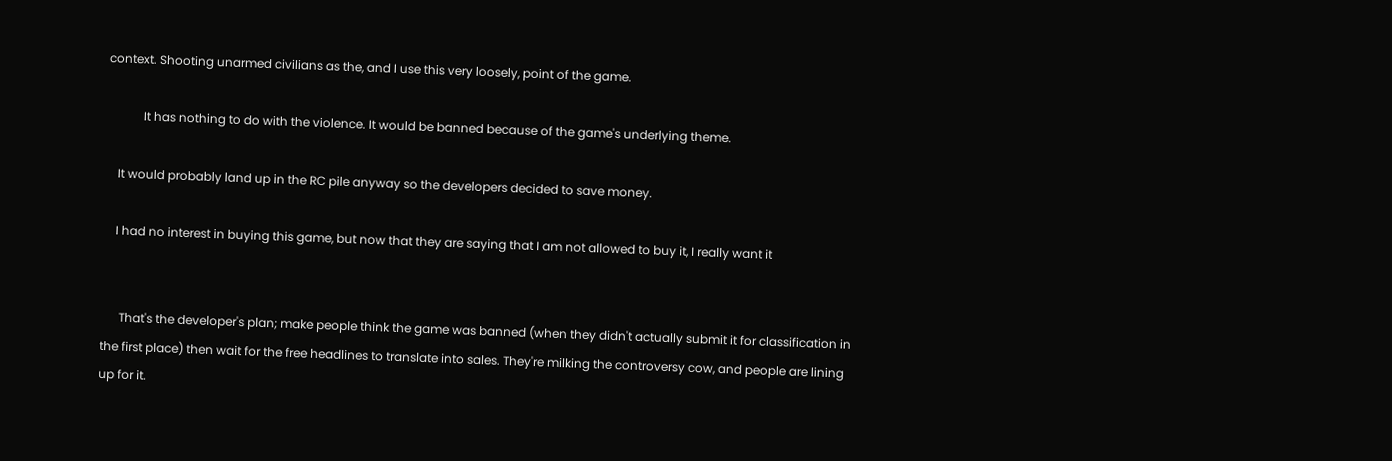context. Shooting unarmed civilians as the, and I use this very loosely, point of the game.

            It has nothing to do with the violence. It would be banned because of the game's underlying theme.

    It would probably land up in the RC pile anyway so the developers decided to save money.

    I had no interest in buying this game, but now that they are saying that I am not allowed to buy it, I really want it


      That's the developer's plan; make people think the game was banned (when they didn't actually submit it for classification in the first place) then wait for the free headlines to translate into sales. They're milking the controversy cow, and people are lining up for it.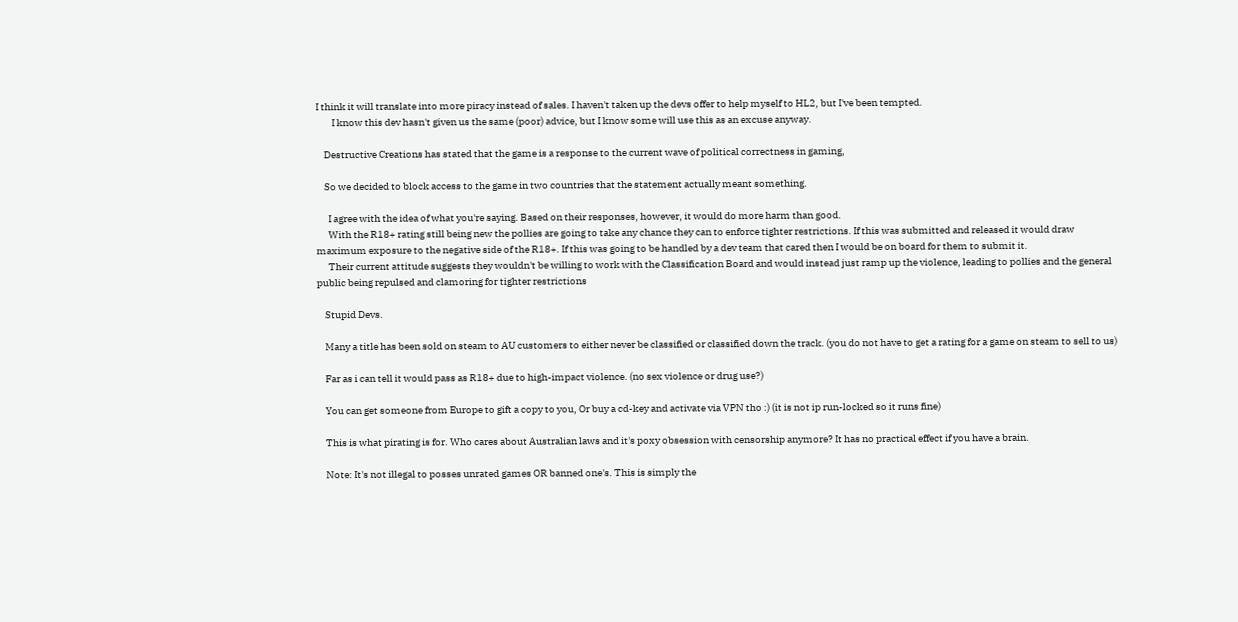I think it will translate into more piracy instead of sales. I haven't taken up the devs offer to help myself to HL2, but I've been tempted.
        I know this dev hasn't given us the same (poor) advice, but I know some will use this as an excuse anyway.

    Destructive Creations has stated that the game is a response to the current wave of political correctness in gaming,

    So we decided to block access to the game in two countries that the statement actually meant something.

      I agree with the idea of what you're saying. Based on their responses, however, it would do more harm than good.
      With the R18+ rating still being new the pollies are going to take any chance they can to enforce tighter restrictions. If this was submitted and released it would draw maximum exposure to the negative side of the R18+. If this was going to be handled by a dev team that cared then I would be on board for them to submit it.
      Their current attitude suggests they wouldn't be willing to work with the Classification Board and would instead just ramp up the violence, leading to pollies and the general public being repulsed and clamoring for tighter restrictions

    Stupid Devs.

    Many a title has been sold on steam to AU customers to either never be classified or classified down the track. (you do not have to get a rating for a game on steam to sell to us)

    Far as i can tell it would pass as R18+ due to high-impact violence. (no sex violence or drug use?)

    You can get someone from Europe to gift a copy to you, Or buy a cd-key and activate via VPN tho :) (it is not ip run-locked so it runs fine)

    This is what pirating is for. Who cares about Australian laws and it's poxy obsession with censorship anymore? It has no practical effect if you have a brain.

    Note: It's not illegal to posses unrated games OR banned one's. This is simply the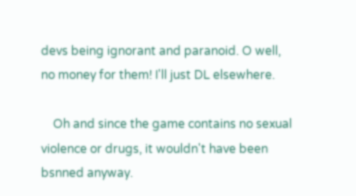devs being ignorant and paranoid. O well, no money for them! I'll just DL elsewhere.

    Oh and since the game contains no sexual violence or drugs, it wouldn't have been bsnned anyway.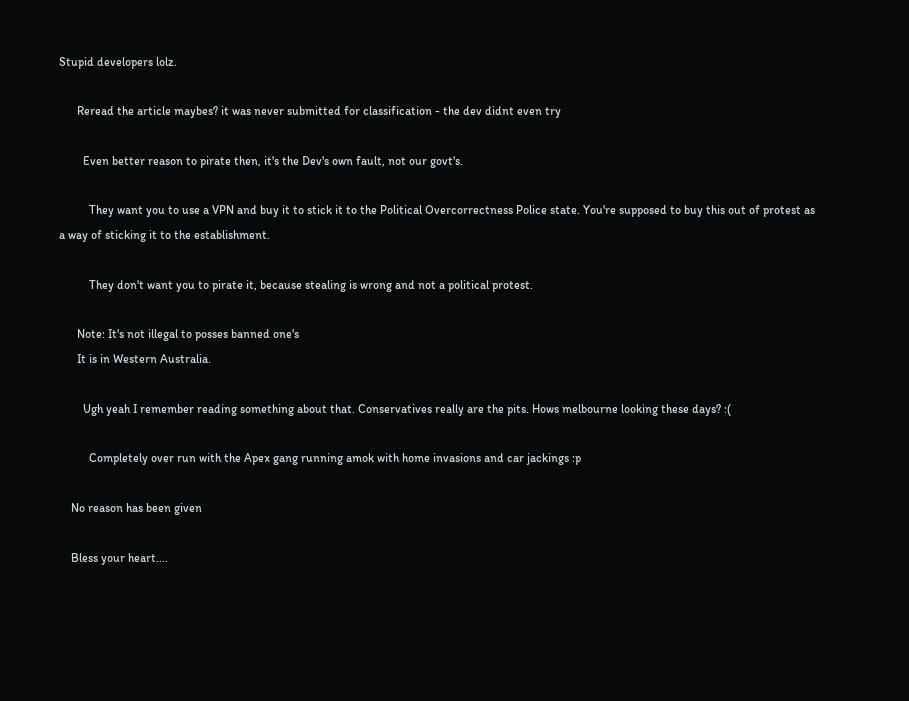Stupid developers lolz.

      Reread the article maybes? it was never submitted for classification - the dev didnt even try

        Even better reason to pirate then, it's the Dev's own fault, not our govt's.

          They want you to use a VPN and buy it to stick it to the Political Overcorrectness Police state. You're supposed to buy this out of protest as a way of sticking it to the establishment.

          They don't want you to pirate it, because stealing is wrong and not a political protest.

      Note: It's not illegal to posses banned one's
      It is in Western Australia.

        Ugh yeah I remember reading something about that. Conservatives really are the pits. Hows melbourne looking these days? :(

          Completely over run with the Apex gang running amok with home invasions and car jackings :p

    No reason has been given

    Bless your heart....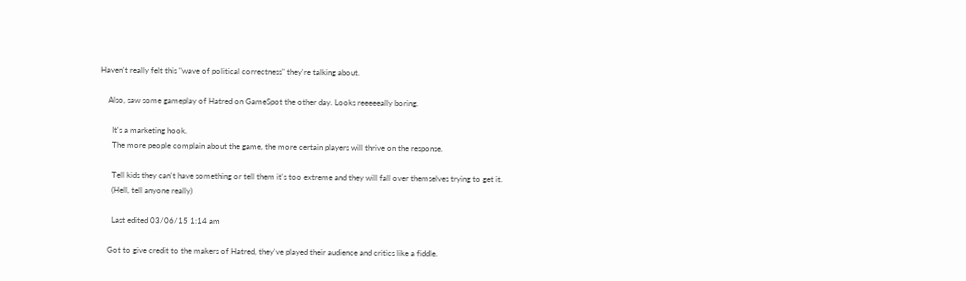Haven't really felt this "wave of political correctness" they're talking about.

    Also, saw some gameplay of Hatred on GameSpot the other day. Looks reeeeeally boring.

      It's a marketing hook.
      The more people complain about the game, the more certain players will thrive on the response.

      Tell kids they can't have something or tell them it's too extreme and they will fall over themselves trying to get it.
      (Hell, tell anyone really)

      Last edited 03/06/15 1:14 am

    Got to give credit to the makers of Hatred, they've played their audience and critics like a fiddle.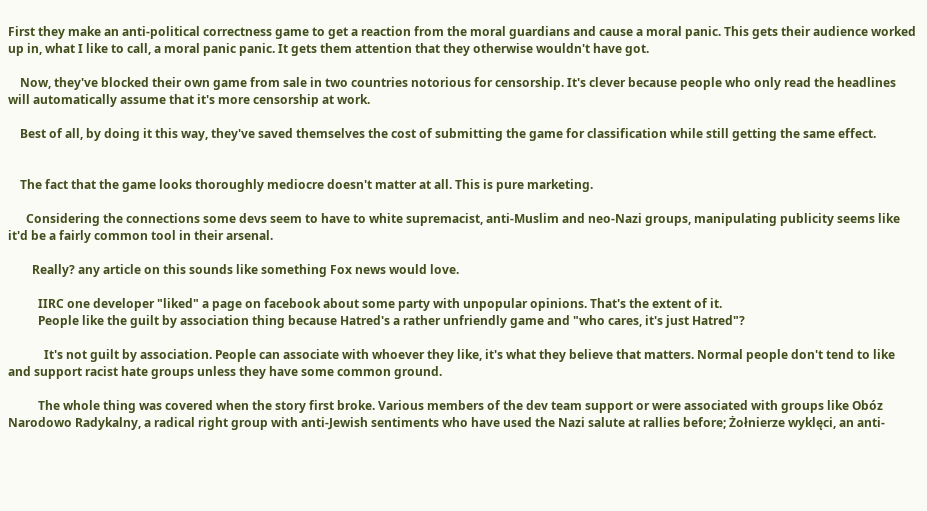First they make an anti-political correctness game to get a reaction from the moral guardians and cause a moral panic. This gets their audience worked up in, what I like to call, a moral panic panic. It gets them attention that they otherwise wouldn't have got.

    Now, they've blocked their own game from sale in two countries notorious for censorship. It's clever because people who only read the headlines will automatically assume that it's more censorship at work.

    Best of all, by doing it this way, they've saved themselves the cost of submitting the game for classification while still getting the same effect.


    The fact that the game looks thoroughly mediocre doesn't matter at all. This is pure marketing.

      Considering the connections some devs seem to have to white supremacist, anti-Muslim and neo-Nazi groups, manipulating publicity seems like it'd be a fairly common tool in their arsenal.

        Really? any article on this sounds like something Fox news would love.

          IIRC one developer "liked" a page on facebook about some party with unpopular opinions. That's the extent of it.
          People like the guilt by association thing because Hatred's a rather unfriendly game and "who cares, it's just Hatred"?

            It's not guilt by association. People can associate with whoever they like, it's what they believe that matters. Normal people don't tend to like and support racist hate groups unless they have some common ground.

          The whole thing was covered when the story first broke. Various members of the dev team support or were associated with groups like Obóz Narodowo Radykalny, a radical right group with anti-Jewish sentiments who have used the Nazi salute at rallies before; Żołnierze wyklęci, an anti-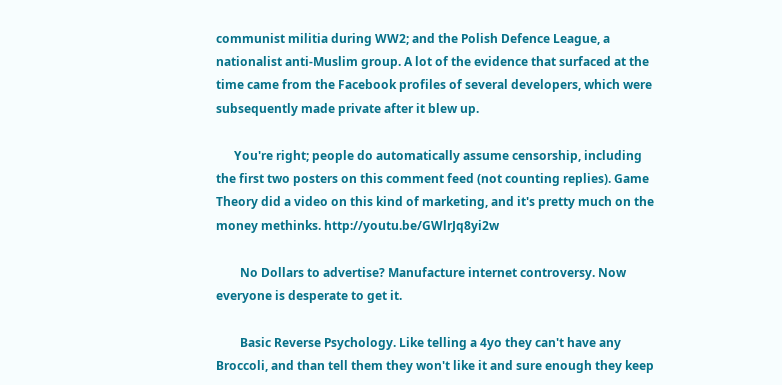communist militia during WW2; and the Polish Defence League, a nationalist anti-Muslim group. A lot of the evidence that surfaced at the time came from the Facebook profiles of several developers, which were subsequently made private after it blew up.

      You're right; people do automatically assume censorship, including the first two posters on this comment feed (not counting replies). Game Theory did a video on this kind of marketing, and it's pretty much on the money methinks. http://youtu.be/GWlrJq8yi2w

        No Dollars to advertise? Manufacture internet controversy. Now everyone is desperate to get it.

        Basic Reverse Psychology. Like telling a 4yo they can't have any Broccoli, and than tell them they won't like it and sure enough they keep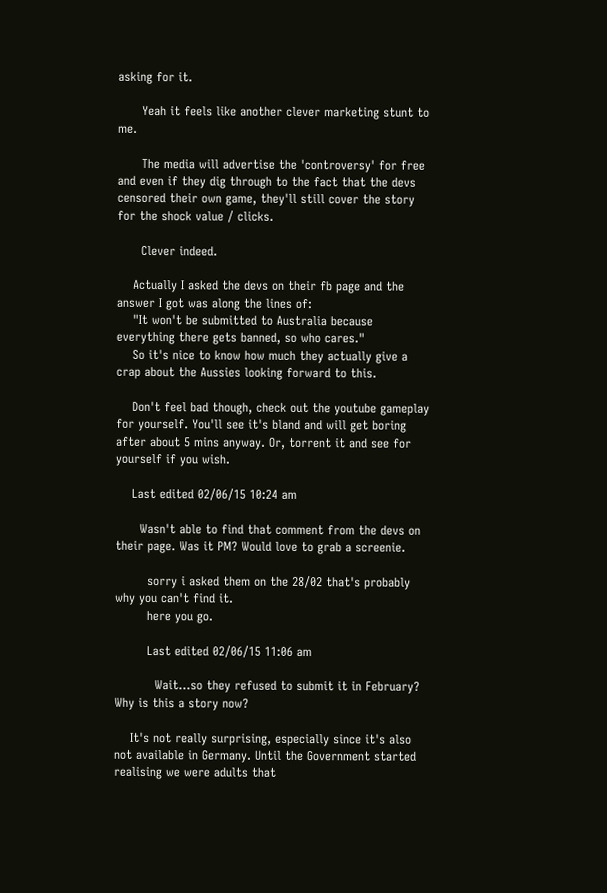asking for it.

      Yeah it feels like another clever marketing stunt to me.

      The media will advertise the 'controversy' for free and even if they dig through to the fact that the devs censored their own game, they'll still cover the story for the shock value / clicks.

      Clever indeed.

    Actually I asked the devs on their fb page and the answer I got was along the lines of:
    "It won't be submitted to Australia because everything there gets banned, so who cares."
    So it's nice to know how much they actually give a crap about the Aussies looking forward to this.

    Don't feel bad though, check out the youtube gameplay for yourself. You'll see it's bland and will get boring after about 5 mins anyway. Or, torrent it and see for yourself if you wish.

    Last edited 02/06/15 10:24 am

      Wasn't able to find that comment from the devs on their page. Was it PM? Would love to grab a screenie.

        sorry i asked them on the 28/02 that's probably why you can't find it.
        here you go.

        Last edited 02/06/15 11:06 am

          Wait...so they refused to submit it in February? Why is this a story now?

    It's not really surprising, especially since it's also not available in Germany. Until the Government started realising we were adults that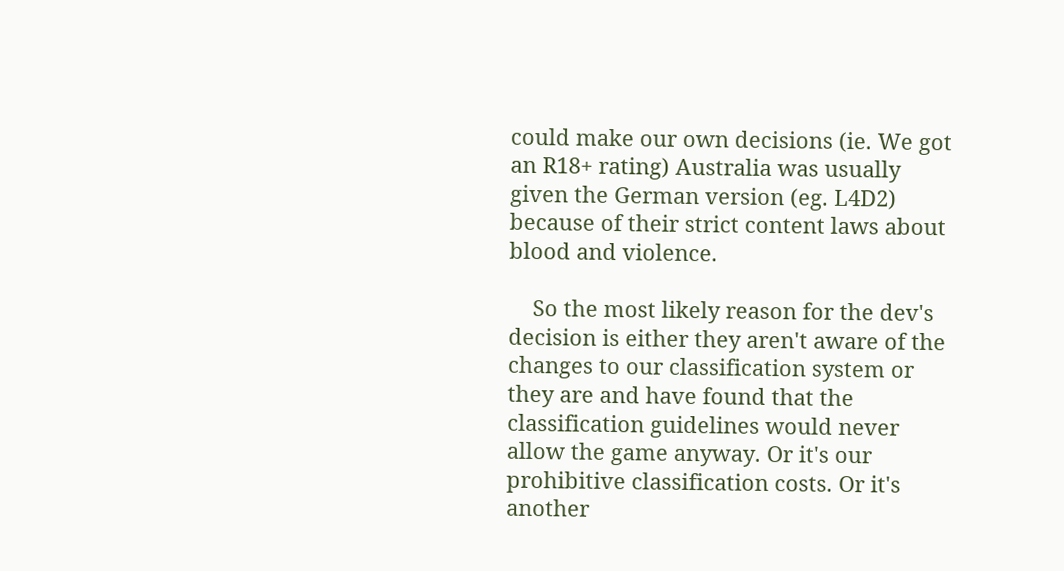could make our own decisions (ie. We got an R18+ rating) Australia was usually given the German version (eg. L4D2) because of their strict content laws about blood and violence.

    So the most likely reason for the dev's decision is either they aren't aware of the changes to our classification system or they are and have found that the classification guidelines would never allow the game anyway. Or it's our prohibitive classification costs. Or it's another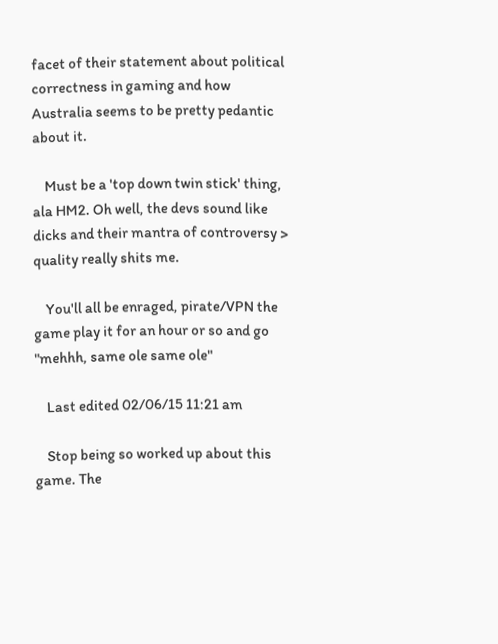facet of their statement about political correctness in gaming and how Australia seems to be pretty pedantic about it.

    Must be a 'top down twin stick' thing, ala HM2. Oh well, the devs sound like dicks and their mantra of controversy > quality really shits me.

    You'll all be enraged, pirate/VPN the game play it for an hour or so and go "mehhh, same ole same ole"

    Last edited 02/06/15 11:21 am

    Stop being so worked up about this game. The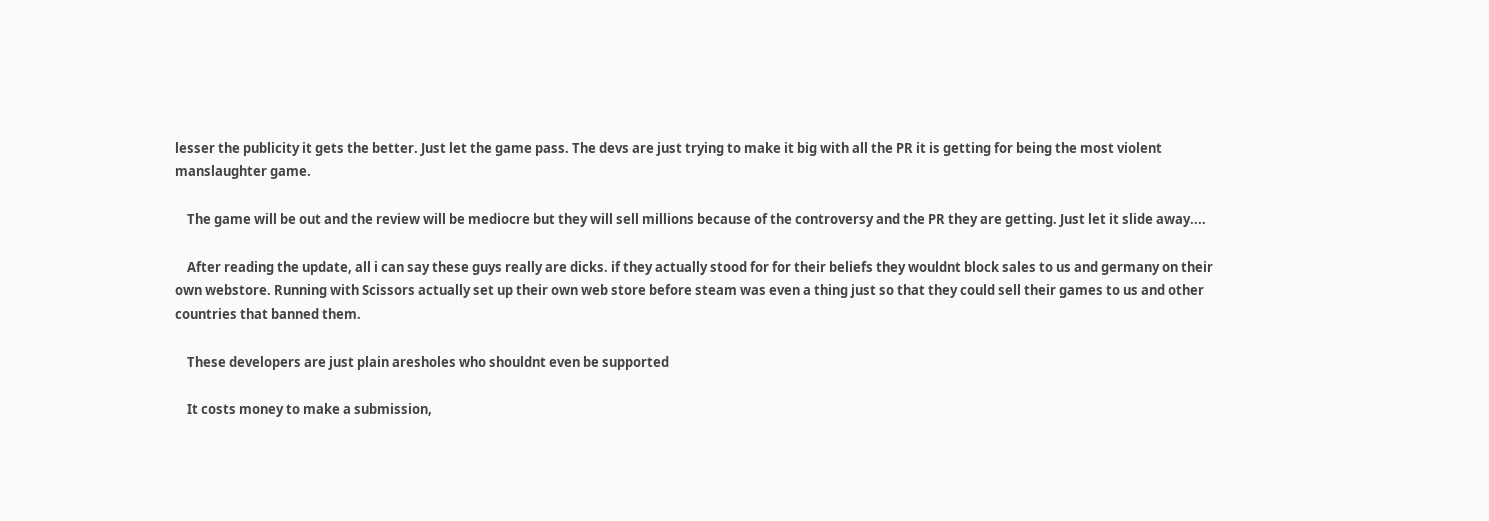lesser the publicity it gets the better. Just let the game pass. The devs are just trying to make it big with all the PR it is getting for being the most violent manslaughter game.

    The game will be out and the review will be mediocre but they will sell millions because of the controversy and the PR they are getting. Just let it slide away....

    After reading the update, all i can say these guys really are dicks. if they actually stood for for their beliefs they wouldnt block sales to us and germany on their own webstore. Running with Scissors actually set up their own web store before steam was even a thing just so that they could sell their games to us and other countries that banned them.

    These developers are just plain aresholes who shouldnt even be supported

    It costs money to make a submission,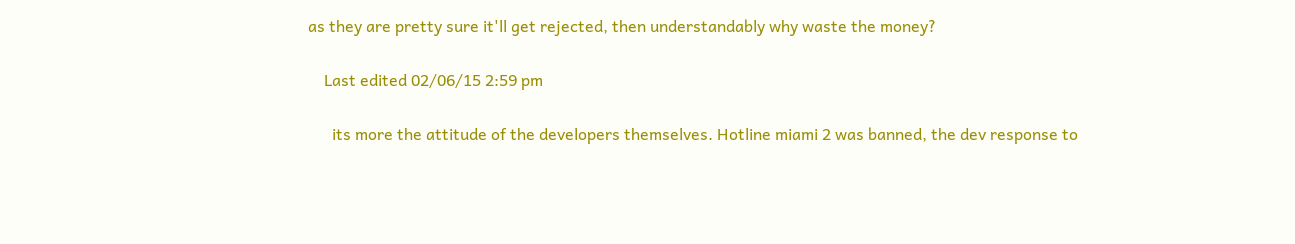as they are pretty sure it'll get rejected, then understandably why waste the money?

    Last edited 02/06/15 2:59 pm

      its more the attitude of the developers themselves. Hotline miami 2 was banned, the dev response to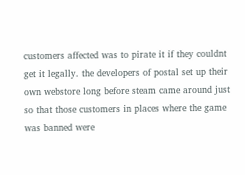customers affected was to pirate it if they couldnt get it legally. the developers of postal set up their own webstore long before steam came around just so that those customers in places where the game was banned were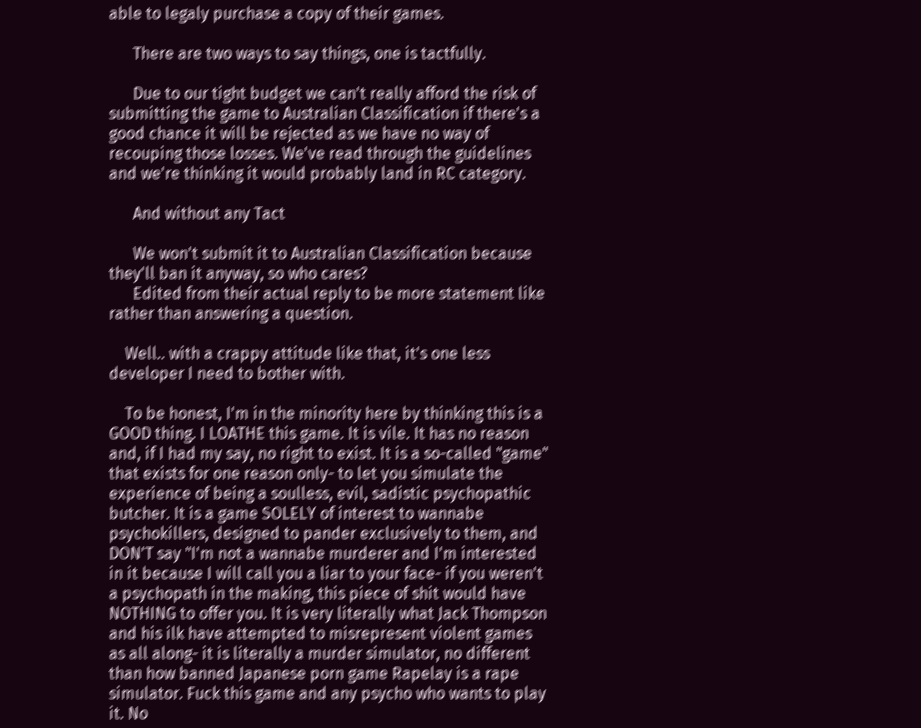able to legaly purchase a copy of their games.

      There are two ways to say things, one is tactfully.

      Due to our tight budget we can't really afford the risk of submitting the game to Australian Classification if there's a good chance it will be rejected as we have no way of recouping those losses. We've read through the guidelines and we're thinking it would probably land in RC category.

      And without any Tact

      We won't submit it to Australian Classification because they'll ban it anyway, so who cares?
      Edited from their actual reply to be more statement like rather than answering a question.

    Well.. with a crappy attitude like that, it's one less developer I need to bother with.

    To be honest, I'm in the minority here by thinking this is a GOOD thing. I LOATHE this game. It is vile. It has no reason and, if I had my say, no right to exist. It is a so-called "game" that exists for one reason only- to let you simulate the experience of being a soulless, evil, sadistic psychopathic butcher. It is a game SOLELY of interest to wannabe psychokillers, designed to pander exclusively to them, and DON'T say "I'm not a wannabe murderer and I'm interested in it because I will call you a liar to your face- if you weren't a psychopath in the making, this piece of shit would have NOTHING to offer you. It is very literally what Jack Thompson and his ilk have attempted to misrepresent violent games as all along- it is literally a murder simulator, no different than how banned Japanese porn game Rapelay is a rape simulator. Fuck this game and any psycho who wants to play it. No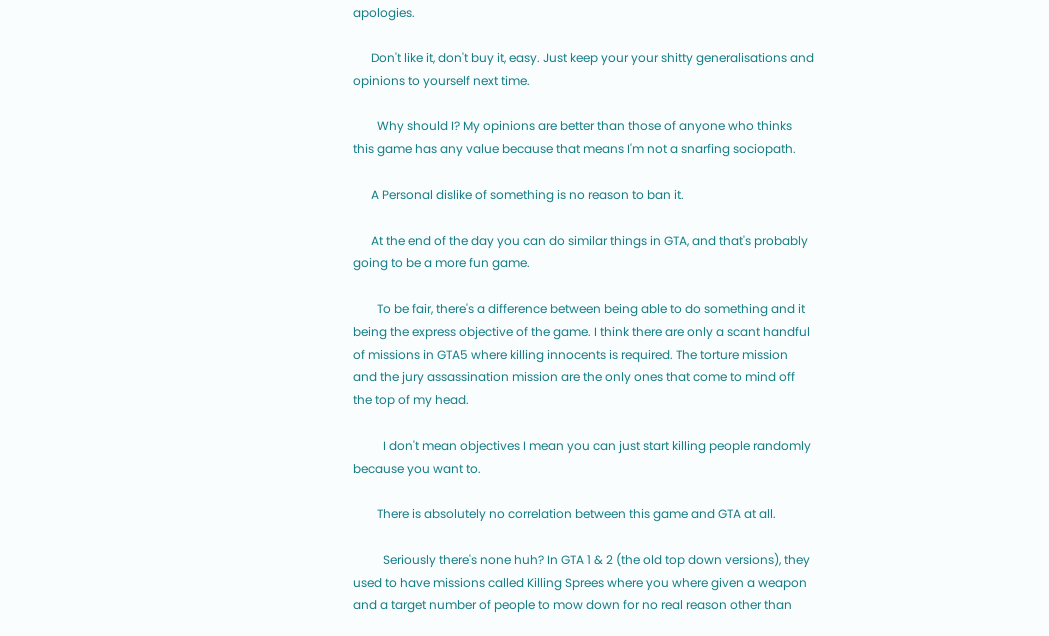apologies.

      Don't like it, don't buy it, easy. Just keep your your shitty generalisations and opinions to yourself next time.

        Why should I? My opinions are better than those of anyone who thinks this game has any value because that means I'm not a snarfing sociopath.

      A Personal dislike of something is no reason to ban it.

      At the end of the day you can do similar things in GTA, and that's probably going to be a more fun game.

        To be fair, there's a difference between being able to do something and it being the express objective of the game. I think there are only a scant handful of missions in GTA5 where killing innocents is required. The torture mission and the jury assassination mission are the only ones that come to mind off the top of my head.

          I don't mean objectives I mean you can just start killing people randomly because you want to.

        There is absolutely no correlation between this game and GTA at all.

          Seriously there's none huh? In GTA 1 & 2 (the old top down versions), they used to have missions called Killing Sprees where you where given a weapon and a target number of people to mow down for no real reason other than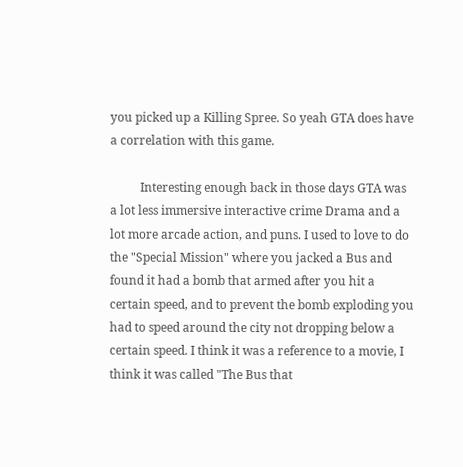you picked up a Killing Spree. So yeah GTA does have a correlation with this game.

          Interesting enough back in those days GTA was a lot less immersive interactive crime Drama and a lot more arcade action, and puns. I used to love to do the "Special Mission" where you jacked a Bus and found it had a bomb that armed after you hit a certain speed, and to prevent the bomb exploding you had to speed around the city not dropping below a certain speed. I think it was a reference to a movie, I think it was called "The Bus that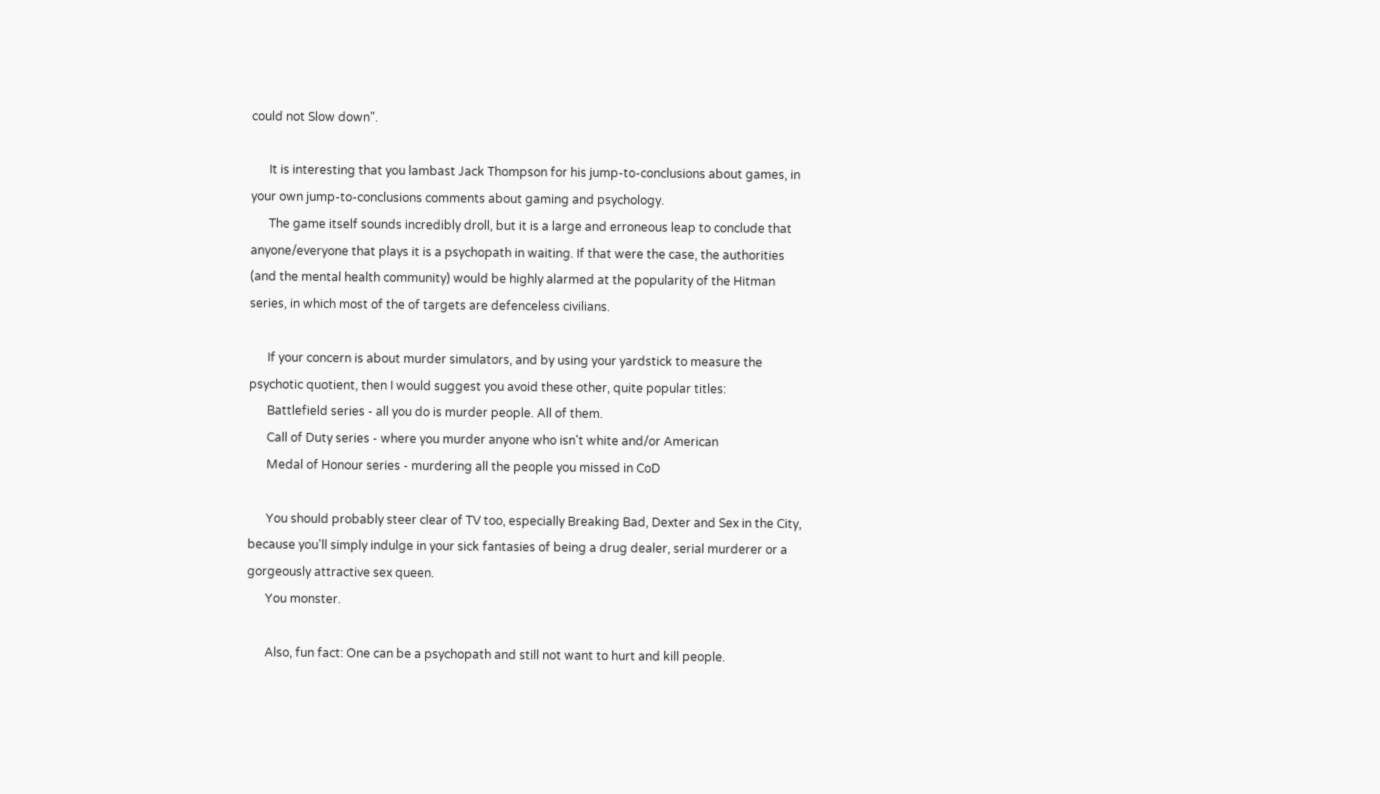could not Slow down".

      It is interesting that you lambast Jack Thompson for his jump-to-conclusions about games, in your own jump-to-conclusions comments about gaming and psychology.
      The game itself sounds incredibly droll, but it is a large and erroneous leap to conclude that anyone/everyone that plays it is a psychopath in waiting. If that were the case, the authorities (and the mental health community) would be highly alarmed at the popularity of the Hitman series, in which most of the of targets are defenceless civilians.

      If your concern is about murder simulators, and by using your yardstick to measure the psychotic quotient, then I would suggest you avoid these other, quite popular titles:
      Battlefield series - all you do is murder people. All of them.
      Call of Duty series - where you murder anyone who isn't white and/or American
      Medal of Honour series - murdering all the people you missed in CoD

      You should probably steer clear of TV too, especially Breaking Bad, Dexter and Sex in the City, because you'll simply indulge in your sick fantasies of being a drug dealer, serial murderer or a gorgeously attractive sex queen.
      You monster.

      Also, fun fact: One can be a psychopath and still not want to hurt and kill people.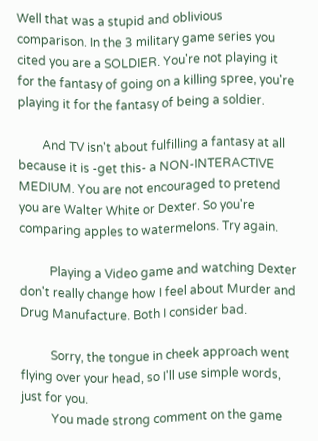Well that was a stupid and oblivious comparison. In the 3 military game series you cited you are a SOLDIER. You're not playing it for the fantasy of going on a killing spree, you're playing it for the fantasy of being a soldier.

        And TV isn't about fulfilling a fantasy at all because it is -get this- a NON-INTERACTIVE MEDIUM. You are not encouraged to pretend you are Walter White or Dexter. So you're comparing apples to watermelons. Try again.

          Playing a Video game and watching Dexter don't really change how I feel about Murder and Drug Manufacture. Both I consider bad.

          Sorry, the tongue in cheek approach went flying over your head, so I'll use simple words, just for you.
          You made strong comment on the game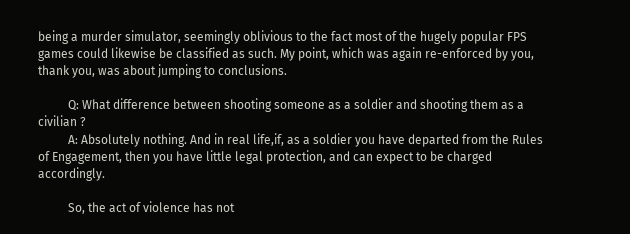being a murder simulator, seemingly oblivious to the fact most of the hugely popular FPS games could likewise be classified as such. My point, which was again re-enforced by you, thank you, was about jumping to conclusions.

          Q: What difference between shooting someone as a soldier and shooting them as a civilian ?
          A: Absolutely nothing. And in real life,if, as a soldier you have departed from the Rules of Engagement, then you have little legal protection, and can expect to be charged accordingly.

          So, the act of violence has not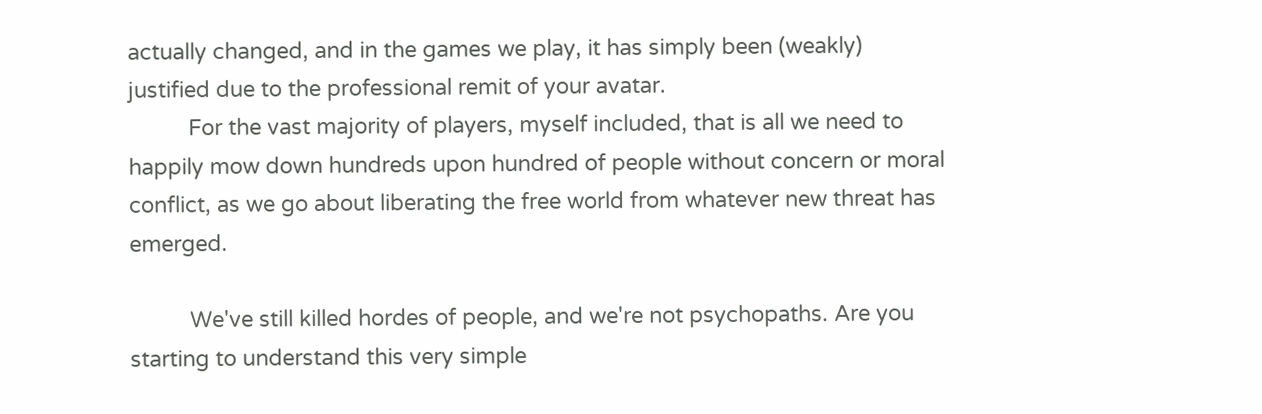actually changed, and in the games we play, it has simply been (weakly) justified due to the professional remit of your avatar.
          For the vast majority of players, myself included, that is all we need to happily mow down hundreds upon hundred of people without concern or moral conflict, as we go about liberating the free world from whatever new threat has emerged.

          We've still killed hordes of people, and we're not psychopaths. Are you starting to understand this very simple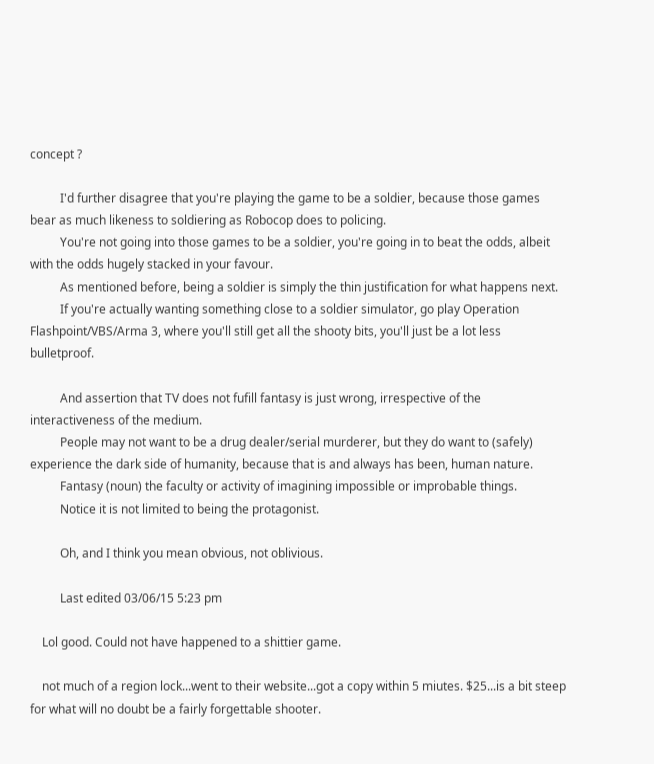concept ?

          I'd further disagree that you're playing the game to be a soldier, because those games bear as much likeness to soldiering as Robocop does to policing.
          You're not going into those games to be a soldier, you're going in to beat the odds, albeit with the odds hugely stacked in your favour.
          As mentioned before, being a soldier is simply the thin justification for what happens next.
          If you're actually wanting something close to a soldier simulator, go play Operation Flashpoint/VBS/Arma 3, where you'll still get all the shooty bits, you'll just be a lot less bulletproof.

          And assertion that TV does not fufill fantasy is just wrong, irrespective of the interactiveness of the medium.
          People may not want to be a drug dealer/serial murderer, but they do want to (safely) experience the dark side of humanity, because that is and always has been, human nature.
          Fantasy (noun) the faculty or activity of imagining impossible or improbable things.
          Notice it is not limited to being the protagonist.

          Oh, and I think you mean obvious, not oblivious.

          Last edited 03/06/15 5:23 pm

    Lol good. Could not have happened to a shittier game.

    not much of a region lock...went to their website...got a copy within 5 miutes. $25...is a bit steep for what will no doubt be a fairly forgettable shooter.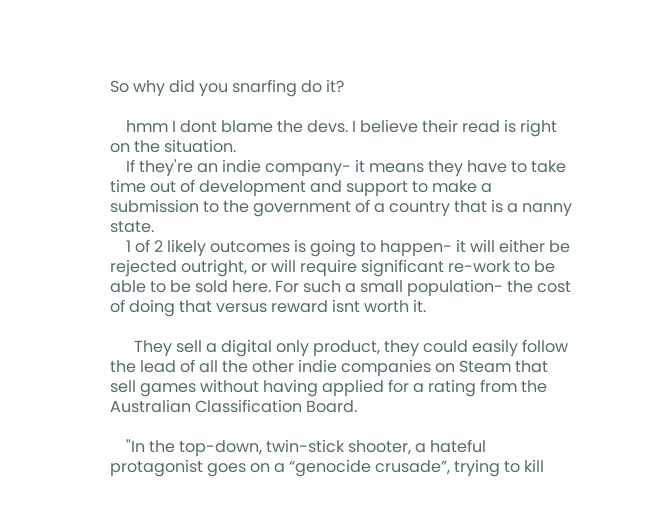So why did you snarfing do it?

    hmm I dont blame the devs. I believe their read is right on the situation.
    If they're an indie company- it means they have to take time out of development and support to make a submission to the government of a country that is a nanny state.
    1 of 2 likely outcomes is going to happen- it will either be rejected outright, or will require significant re-work to be able to be sold here. For such a small population- the cost of doing that versus reward isnt worth it.

      They sell a digital only product, they could easily follow the lead of all the other indie companies on Steam that sell games without having applied for a rating from the Australian Classification Board.

    "In the top-down, twin-stick shooter, a hateful protagonist goes on a “genocide crusade”, trying to kill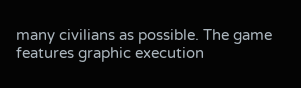many civilians as possible. The game features graphic execution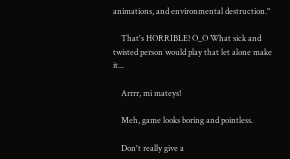animations, and environmental destruction."

    That's HORRIBLE! O_O What sick and twisted person would play that let alone make it...

    Arrrr, mi mateys!

    Meh, game looks boring and pointless.

    Don't really give a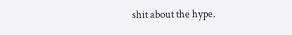shit about the hype.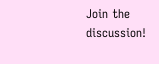Join the discussion!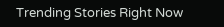Trending Stories Right Now